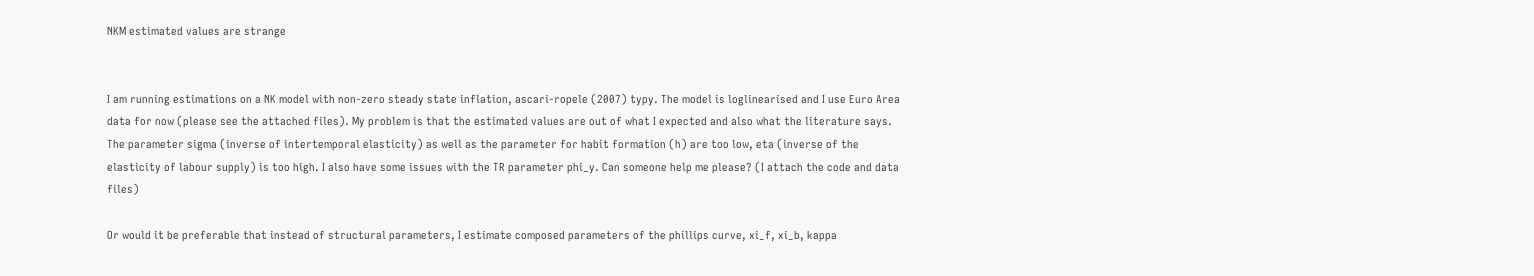NKM estimated values are strange


I am running estimations on a NK model with non-zero steady state inflation, ascari-ropele (2007) typy. The model is loglinearised and I use Euro Area data for now (please see the attached files). My problem is that the estimated values are out of what I expected and also what the literature says. The parameter sigma (inverse of intertemporal elasticity) as well as the parameter for habit formation (h) are too low, eta (inverse of the elasticity of labour supply) is too high. I also have some issues with the TR parameter phi_y. Can someone help me please? (I attach the code and data files)

Or would it be preferable that instead of structural parameters, I estimate composed parameters of the phillips curve, xi_f, xi_b, kappa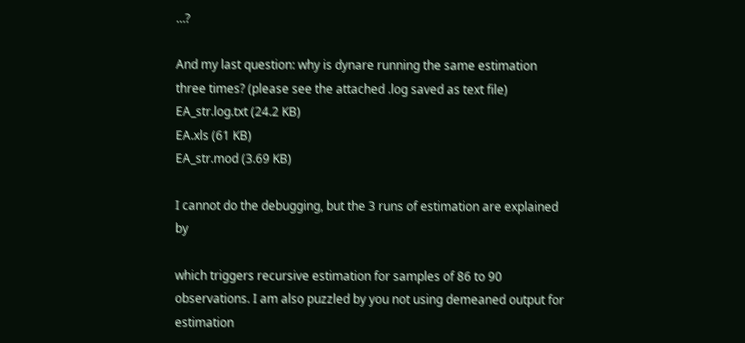…?

And my last question: why is dynare running the same estimation three times? (please see the attached .log saved as text file)
EA_str.log.txt (24.2 KB)
EA.xls (61 KB)
EA_str.mod (3.69 KB)

I cannot do the debugging, but the 3 runs of estimation are explained by

which triggers recursive estimation for samples of 86 to 90 observations. I am also puzzled by you not using demeaned output for estimation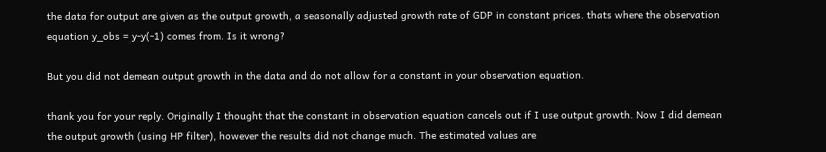the data for output are given as the output growth, a seasonally adjusted growth rate of GDP in constant prices. thats where the observation equation y_obs = y-y(-1) comes from. Is it wrong?

But you did not demean output growth in the data and do not allow for a constant in your observation equation.

thank you for your reply. Originally I thought that the constant in observation equation cancels out if I use output growth. Now I did demean the output growth (using HP filter), however the results did not change much. The estimated values are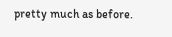pretty much as before.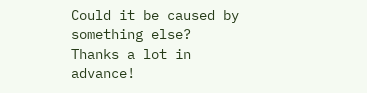Could it be caused by something else?
Thanks a lot in advance!